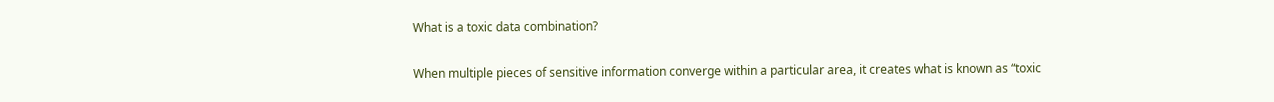What is a toxic data combination?

When multiple pieces of sensitive information converge within a particular area, it creates what is known as “toxic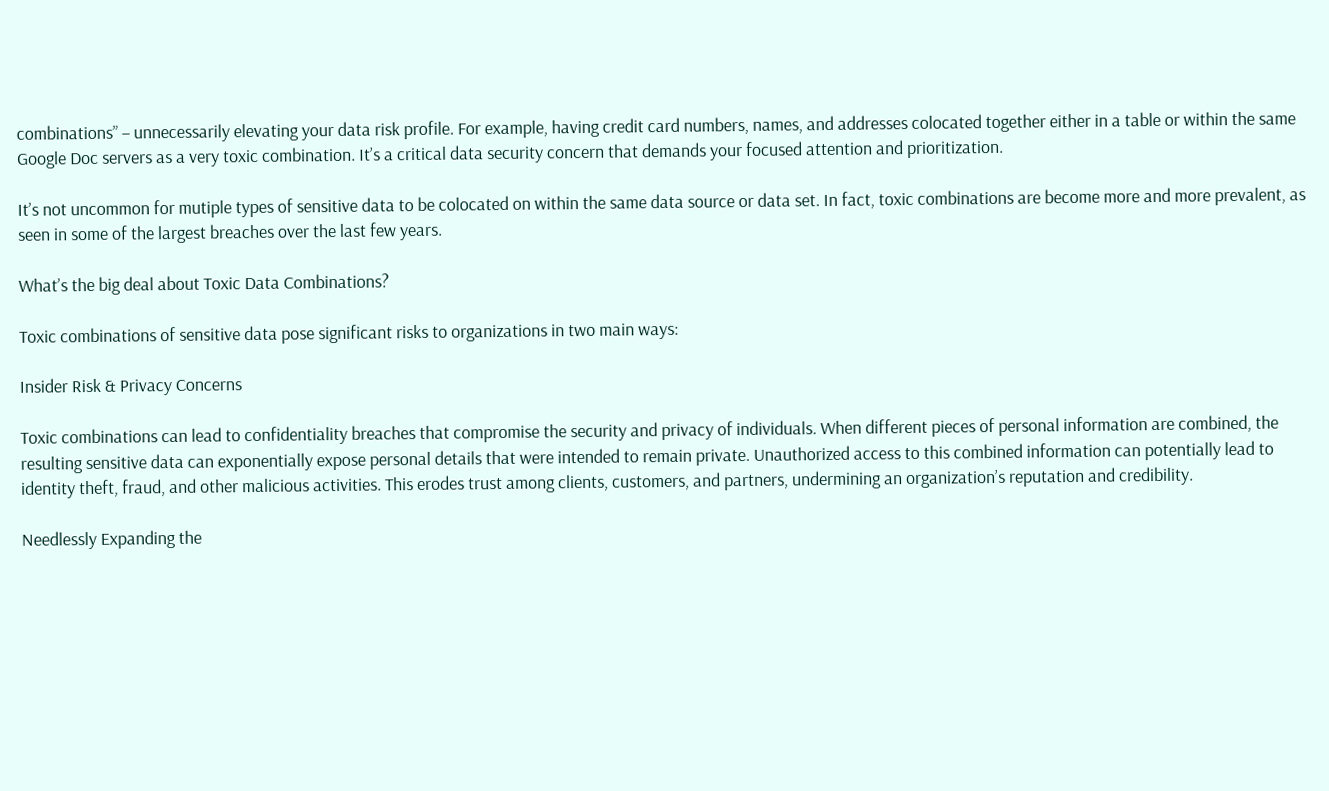combinations” – unnecessarily elevating your data risk profile. For example, having credit card numbers, names, and addresses colocated together either in a table or within the same Google Doc servers as a very toxic combination. It’s a critical data security concern that demands your focused attention and prioritization.

It’s not uncommon for mutiple types of sensitive data to be colocated on within the same data source or data set. In fact, toxic combinations are become more and more prevalent, as seen in some of the largest breaches over the last few years.

What’s the big deal about Toxic Data Combinations?

Toxic combinations of sensitive data pose significant risks to organizations in two main ways:

Insider Risk & Privacy Concerns

Toxic combinations can lead to confidentiality breaches that compromise the security and privacy of individuals. When different pieces of personal information are combined, the resulting sensitive data can exponentially expose personal details that were intended to remain private. Unauthorized access to this combined information can potentially lead to identity theft, fraud, and other malicious activities. This erodes trust among clients, customers, and partners, undermining an organization’s reputation and credibility.

Needlessly Expanding the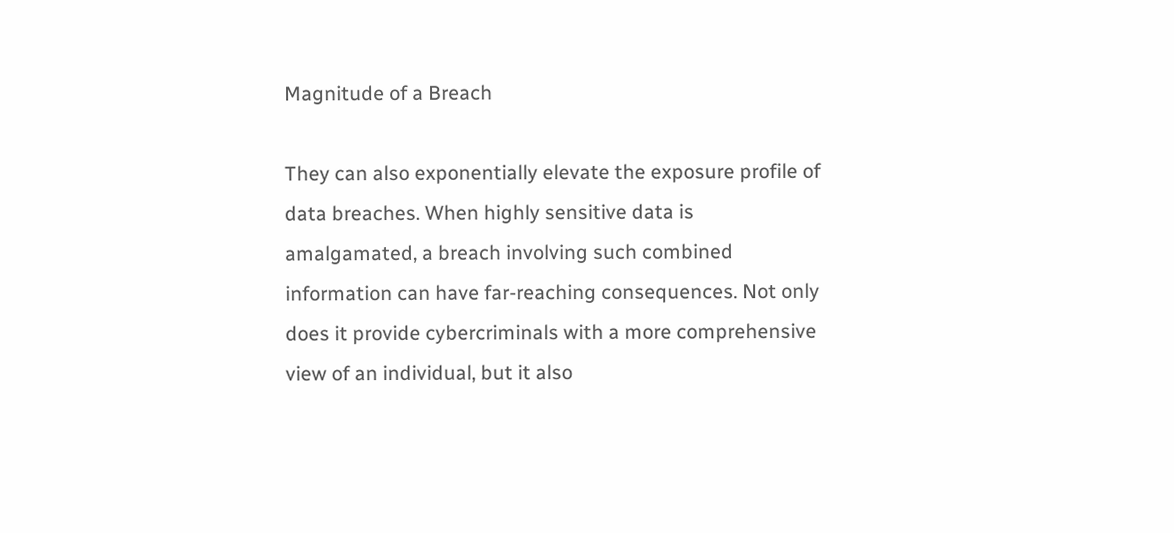Magnitude of a Breach

They can also exponentially elevate the exposure profile of data breaches. When highly sensitive data is amalgamated, a breach involving such combined information can have far-reaching consequences. Not only does it provide cybercriminals with a more comprehensive view of an individual, but it also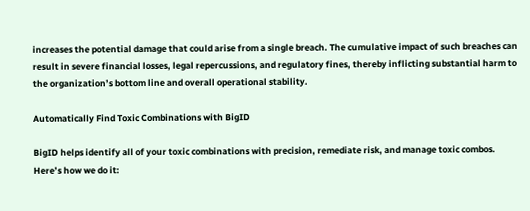increases the potential damage that could arise from a single breach. The cumulative impact of such breaches can result in severe financial losses, legal repercussions, and regulatory fines, thereby inflicting substantial harm to the organization’s bottom line and overall operational stability.

Automatically Find Toxic Combinations with BigID

BigID helps identify all of your toxic combinations with precision, remediate risk, and manage toxic combos. Here’s how we do it: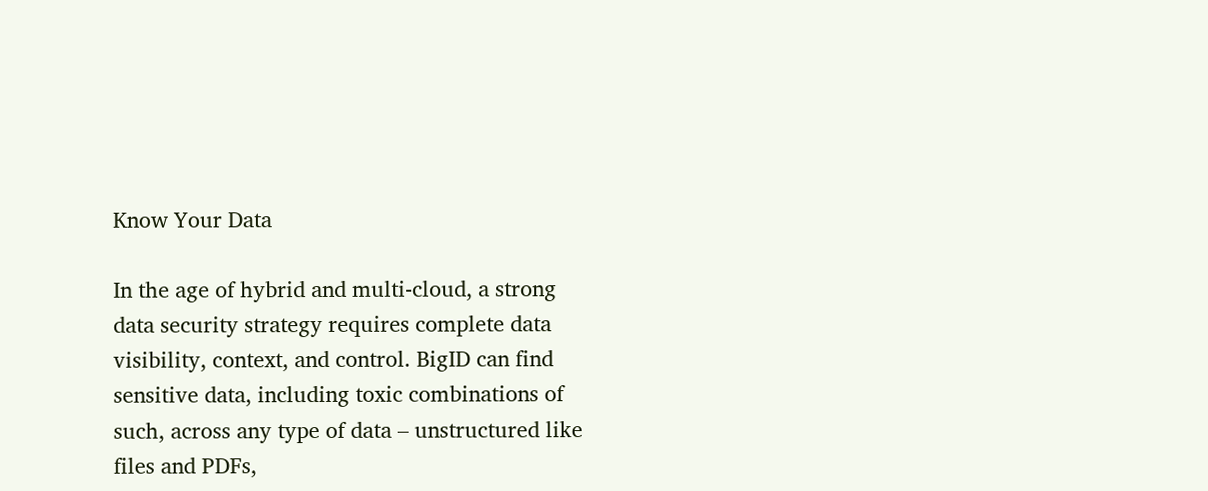Know Your Data

In the age of hybrid and multi-cloud, a strong data security strategy requires complete data visibility, context, and control. BigID can find sensitive data, including toxic combinations of such, across any type of data – unstructured like files and PDFs,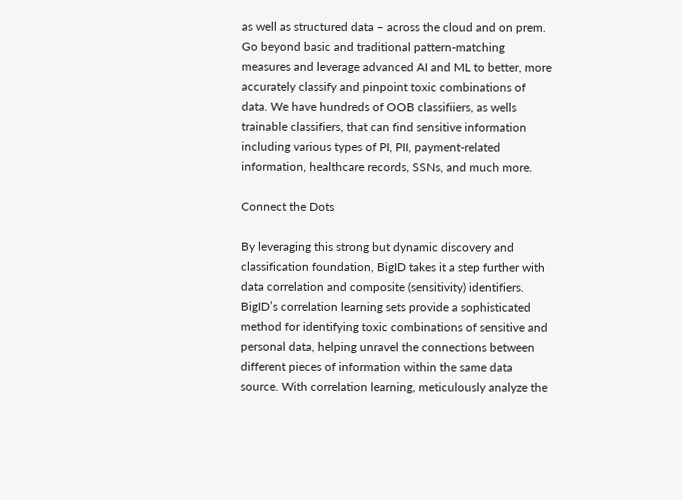as well as structured data – across the cloud and on prem. Go beyond basic and traditional pattern-matching measures and leverage advanced AI and ML to better, more accurately classify and pinpoint toxic combinations of data. We have hundreds of OOB classifiiers, as wells trainable classifiers, that can find sensitive information including various types of PI, PII, payment-related information, healthcare records, SSNs, and much more.

Connect the Dots

By leveraging this strong but dynamic discovery and classification foundation, BigID takes it a step further with data correlation and composite (sensitivity) identifiers. BigID’s correlation learning sets provide a sophisticated method for identifying toxic combinations of sensitive and personal data, helping unravel the connections between different pieces of information within the same data source. With correlation learning, meticulously analyze the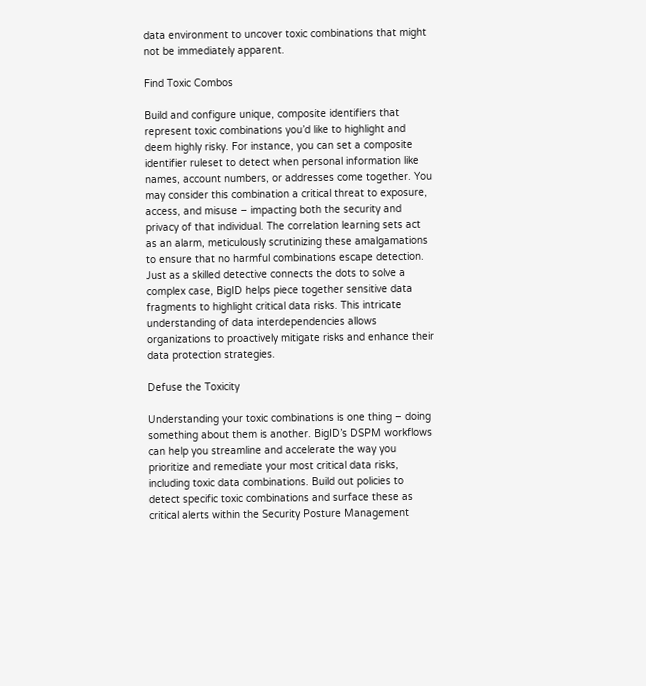data environment to uncover toxic combinations that might not be immediately apparent.

Find Toxic Combos

Build and configure unique, composite identifiers that represent toxic combinations you’d like to highlight and deem highly risky. For instance, you can set a composite identifier ruleset to detect when personal information like names, account numbers, or addresses come together. You may consider this combination a critical threat to exposure, access, and misuse – impacting both the security and privacy of that individual. The correlation learning sets act as an alarm, meticulously scrutinizing these amalgamations to ensure that no harmful combinations escape detection. Just as a skilled detective connects the dots to solve a complex case, BigID helps piece together sensitive data fragments to highlight critical data risks. This intricate understanding of data interdependencies allows organizations to proactively mitigate risks and enhance their data protection strategies.

Defuse the Toxicity

Understanding your toxic combinations is one thing – doing something about them is another. BigID’s DSPM workflows can help you streamline and accelerate the way you prioritize and remediate your most critical data risks, including toxic data combinations. Build out policies to detect specific toxic combinations and surface these as critical alerts within the Security Posture Management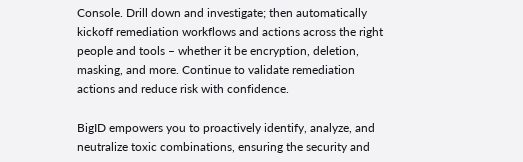Console. Drill down and investigate; then automatically kickoff remediation workflows and actions across the right people and tools – whether it be encryption, deletion, masking, and more. Continue to validate remediation actions and reduce risk with confidence.

BigID empowers you to proactively identify, analyze, and neutralize toxic combinations, ensuring the security and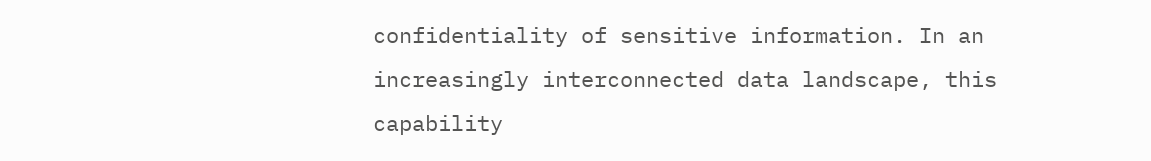confidentiality of sensitive information. In an increasingly interconnected data landscape, this capability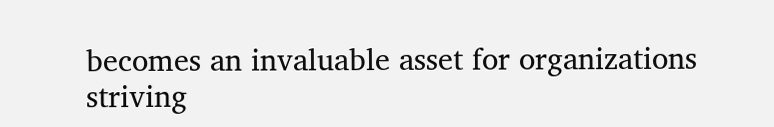becomes an invaluable asset for organizations striving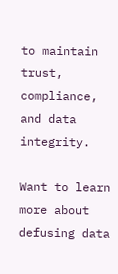to maintain trust, compliance, and data integrity.

Want to learn more about defusing data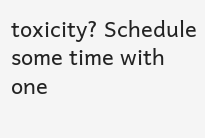toxicity? Schedule some time with one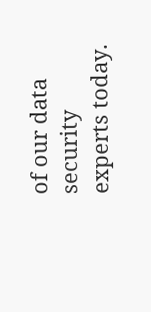of our data security experts today.